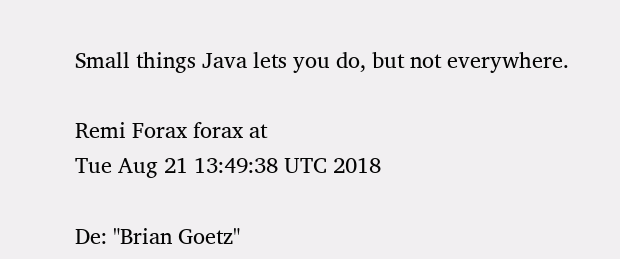Small things Java lets you do, but not everywhere.

Remi Forax forax at
Tue Aug 21 13:49:38 UTC 2018

De: "Brian Goetz"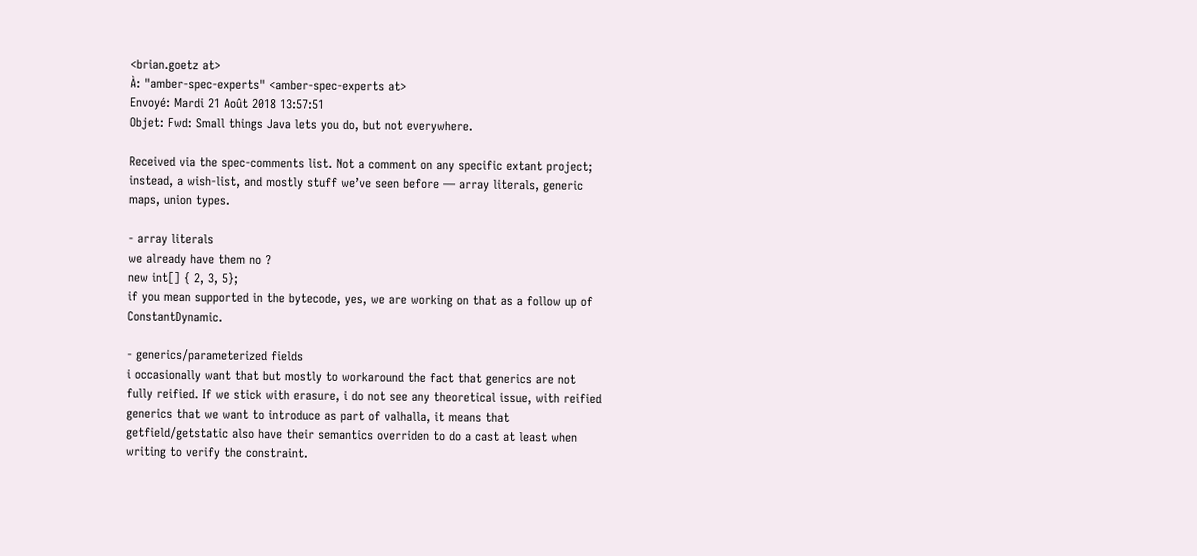<brian.goetz at>
À: "amber-spec-experts" <amber-spec-experts at>
Envoyé: Mardi 21 Août 2018 13:57:51
Objet: Fwd: Small things Java lets you do, but not everywhere.

Received via the spec-comments list. Not a comment on any specific extant project; instead, a wish-list, and mostly stuff we’ve seen before — array literals, generic maps, union types.

- array literals
we already have them no ?
new int[] { 2, 3, 5};
if you mean supported in the bytecode, yes, we are working on that as a follow up of ConstantDynamic.

- generics/parameterized fields
i occasionally want that but mostly to workaround the fact that generics are not fully reified. If we stick with erasure, i do not see any theoretical issue, with reified generics that we want to introduce as part of valhalla, it means that getfield/getstatic also have their semantics overriden to do a cast at least when writing to verify the constraint.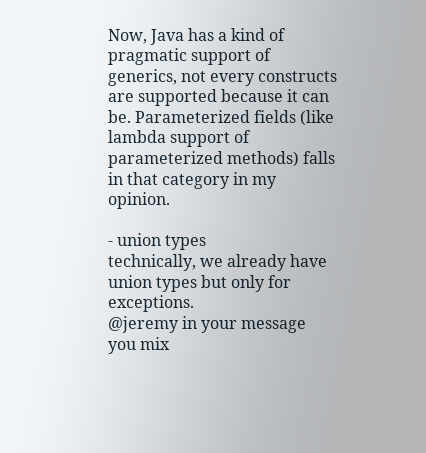Now, Java has a kind of pragmatic support of generics, not every constructs are supported because it can be. Parameterized fields (like lambda support of parameterized methods) falls in that category in my opinion.

- union types
technically, we already have union types but only for exceptions.
@jeremy in your message you mix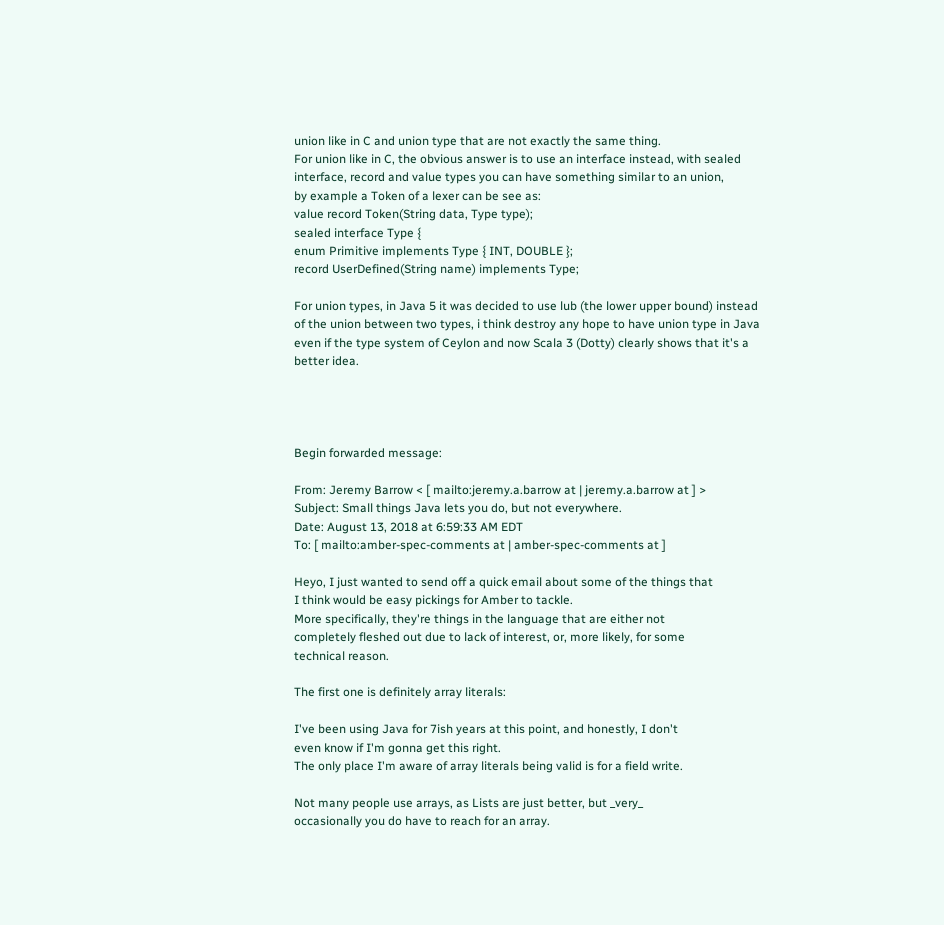union like in C and union type that are not exactly the same thing.
For union like in C, the obvious answer is to use an interface instead, with sealed interface, record and value types you can have something similar to an union,
by example a Token of a lexer can be see as:
value record Token(String data, Type type);
sealed interface Type {
enum Primitive implements Type { INT, DOUBLE };
record UserDefined(String name) implements Type;

For union types, in Java 5 it was decided to use lub (the lower upper bound) instead of the union between two types, i think destroy any hope to have union type in Java even if the type system of Ceylon and now Scala 3 (Dotty) clearly shows that it's a better idea.




Begin forwarded message:

From: Jeremy Barrow < [ mailto:jeremy.a.barrow at | jeremy.a.barrow at ] >
Subject: Small things Java lets you do, but not everywhere.
Date: August 13, 2018 at 6:59:33 AM EDT
To: [ mailto:amber-spec-comments at | amber-spec-comments at ]

Heyo, I just wanted to send off a quick email about some of the things that
I think would be easy pickings for Amber to tackle.
More specifically, they're things in the language that are either not
completely fleshed out due to lack of interest, or, more likely, for some
technical reason.

The first one is definitely array literals:

I've been using Java for 7ish years at this point, and honestly, I don't
even know if I'm gonna get this right.
The only place I'm aware of array literals being valid is for a field write.

Not many people use arrays, as Lists are just better, but _very_
occasionally you do have to reach for an array.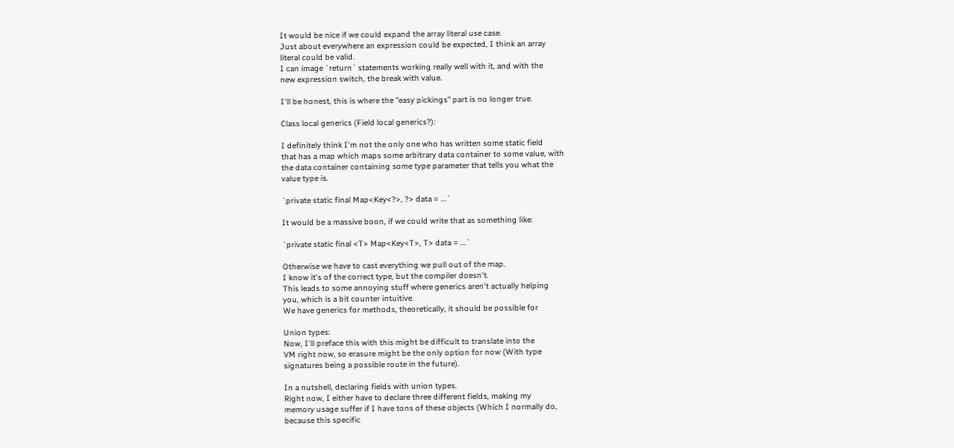It would be nice if we could expand the array literal use case.
Just about everywhere an expression could be expected, I think an array
literal could be valid.
I can image `return` statements working really well with it, and with the
new expression switch, the break with value.

I'll be honest, this is where the "easy pickings" part is no longer true.

Class local generics (Field local generics?):

I definitely think I'm not the only one who has written some static field
that has a map which maps some arbitrary data container to some value, with
the data container containing some type parameter that tells you what the
value type is.

`private static final Map<Key<?>, ?> data = ...`

It would be a massive boon, if we could write that as something like:

`private static final <T> Map<Key<T>, T> data = ...`

Otherwise we have to cast everything we pull out of the map.
I know it's of the correct type, but the compiler doesn't.
This leads to some annoying stuff where generics aren't actually helping
you, which is a bit counter intuitive.
We have generics for methods, theoretically, it should be possible for

Union types:
Now, I'll preface this with this might be difficult to translate into the
VM right now, so erasure might be the only option for now (With type
signatures being a possible route in the future).

In a nutshell, declaring fields with union types.
Right now, I either have to declare three different fields, making my
memory usage suffer if I have tons of these objects (Which I normally do,
because this specific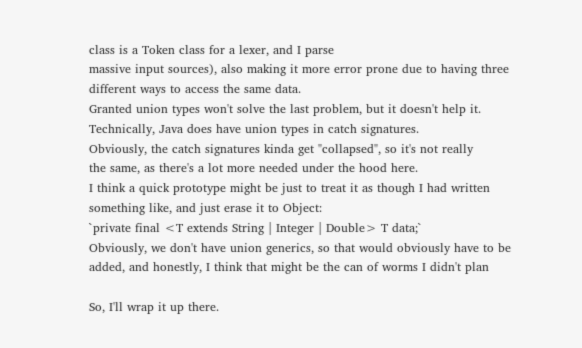class is a Token class for a lexer, and I parse
massive input sources), also making it more error prone due to having three
different ways to access the same data.
Granted union types won't solve the last problem, but it doesn't help it.
Technically, Java does have union types in catch signatures.
Obviously, the catch signatures kinda get "collapsed", so it's not really
the same, as there's a lot more needed under the hood here.
I think a quick prototype might be just to treat it as though I had written
something like, and just erase it to Object:
`private final <T extends String | Integer | Double> T data;`
Obviously, we don't have union generics, so that would obviously have to be
added, and honestly, I think that might be the can of worms I didn't plan

So, I'll wrap it up there.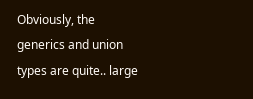Obviously, the generics and union types are quite.. large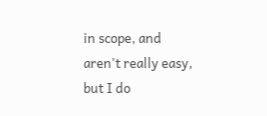in scope, and
aren't really easy, but I do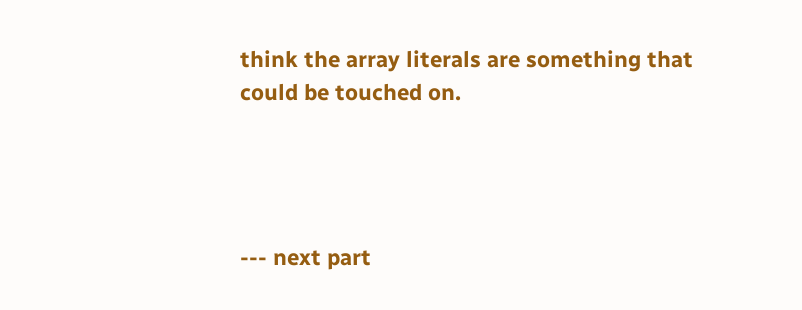think the array literals are something that
could be touched on.




--- next part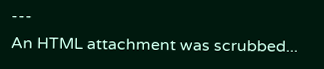---
An HTML attachment was scrubbed...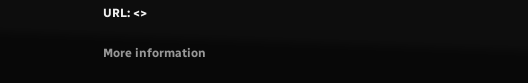URL: <>

More information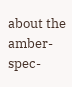about the amber-spec-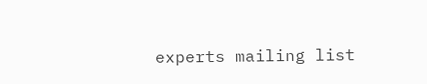experts mailing list